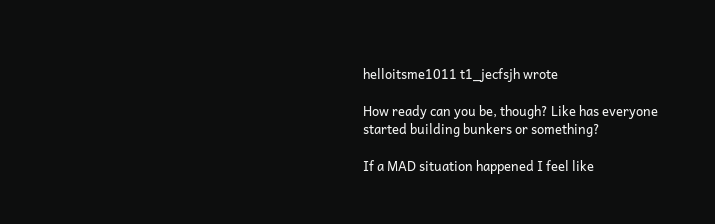helloitsme1011 t1_jecfsjh wrote

How ready can you be, though? Like has everyone started building bunkers or something?

If a MAD situation happened I feel like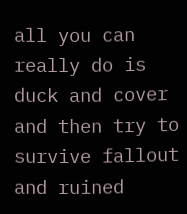all you can really do is duck and cover and then try to survive fallout and ruined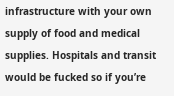infrastructure with your own supply of food and medical supplies. Hospitals and transit would be fucked so if you’re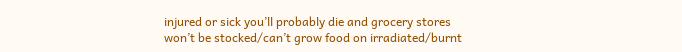injured or sick you’ll probably die and grocery stores won’t be stocked/can’t grow food on irradiated/burnt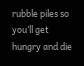rubble piles so you’ll get hungry and die